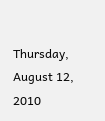Thursday, August 12, 2010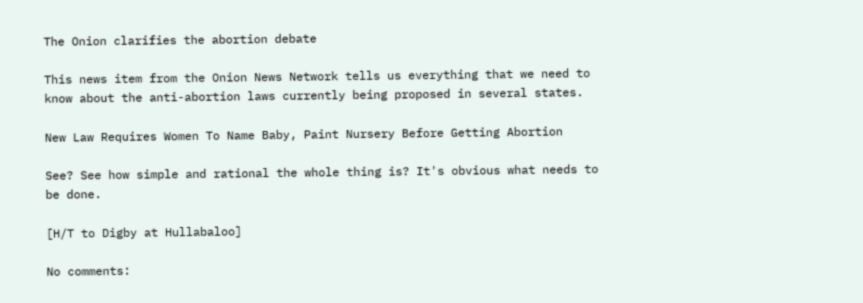The Onion clarifies the abortion debate

This news item from the Onion News Network tells us everything that we need to know about the anti-abortion laws currently being proposed in several states.

New Law Requires Women To Name Baby, Paint Nursery Before Getting Abortion

See? See how simple and rational the whole thing is? It's obvious what needs to be done.

[H/T to Digby at Hullabaloo]

No comments: